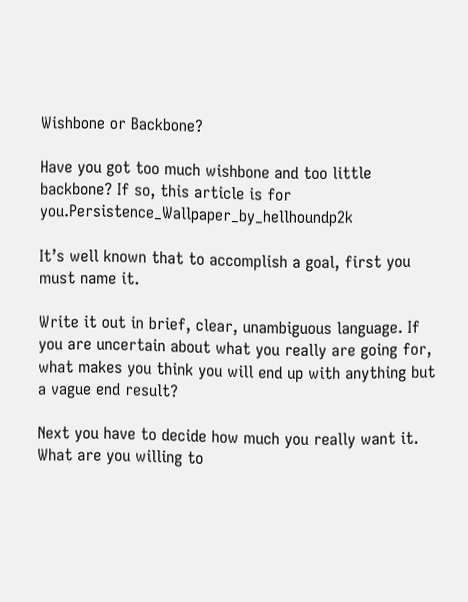Wishbone or Backbone?

Have you got too much wishbone and too little backbone? If so, this article is for you.Persistence_Wallpaper_by_hellhoundp2k

It’s well known that to accomplish a goal, first you must name it.

Write it out in brief, clear, unambiguous language. If you are uncertain about what you really are going for, what makes you think you will end up with anything but a vague end result?

Next you have to decide how much you really want it. What are you willing to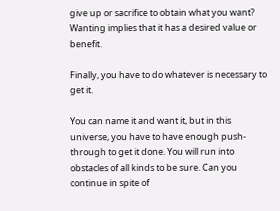give up or sacrifice to obtain what you want? Wanting implies that it has a desired value or benefit.

Finally, you have to do whatever is necessary to get it.

You can name it and want it, but in this universe, you have to have enough push-through to get it done. You will run into obstacles of all kinds to be sure. Can you continue in spite of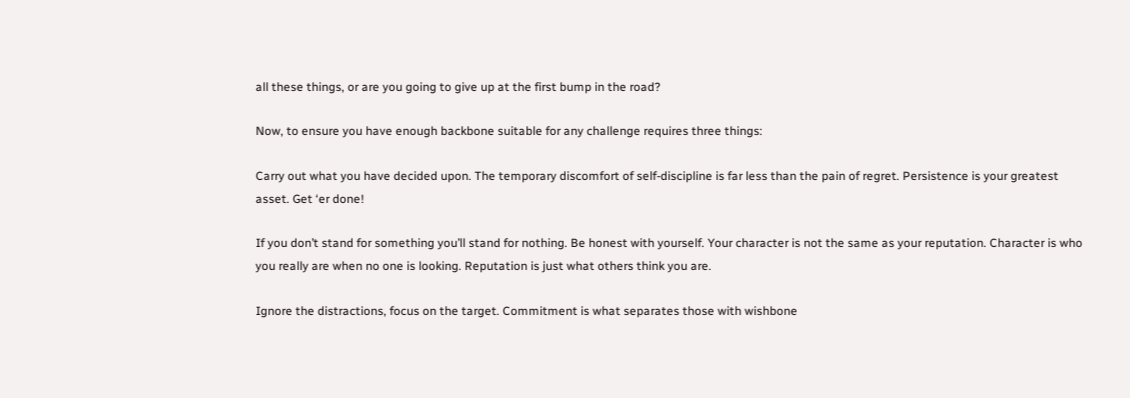all these things, or are you going to give up at the first bump in the road?

Now, to ensure you have enough backbone suitable for any challenge requires three things:

Carry out what you have decided upon. The temporary discomfort of self-discipline is far less than the pain of regret. Persistence is your greatest asset. Get ‘er done!

If you don’t stand for something you’ll stand for nothing. Be honest with yourself. Your character is not the same as your reputation. Character is who you really are when no one is looking. Reputation is just what others think you are.

Ignore the distractions, focus on the target. Commitment is what separates those with wishbone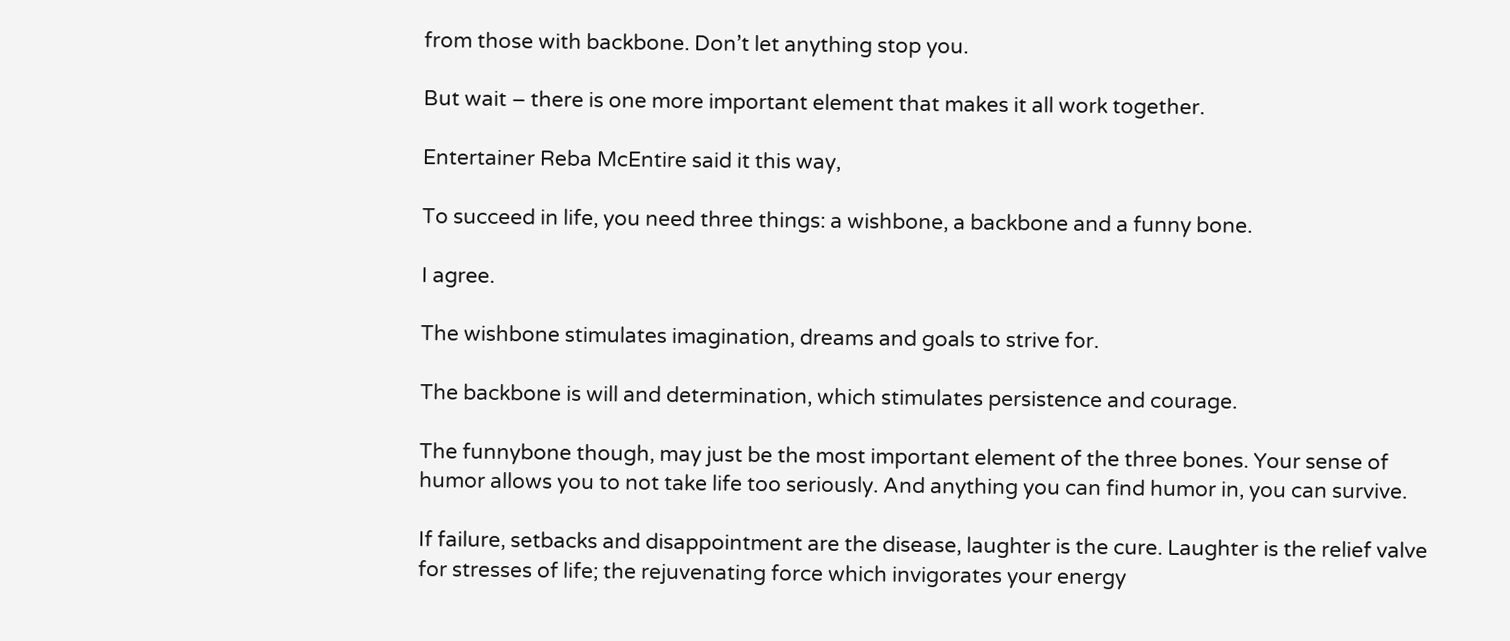from those with backbone. Don’t let anything stop you.

But wait – there is one more important element that makes it all work together.

Entertainer Reba McEntire said it this way,

To succeed in life, you need three things: a wishbone, a backbone and a funny bone.

I agree.

The wishbone stimulates imagination, dreams and goals to strive for.

The backbone is will and determination, which stimulates persistence and courage.

The funnybone though, may just be the most important element of the three bones. Your sense of humor allows you to not take life too seriously. And anything you can find humor in, you can survive.

If failure, setbacks and disappointment are the disease, laughter is the cure. Laughter is the relief valve for stresses of life; the rejuvenating force which invigorates your energy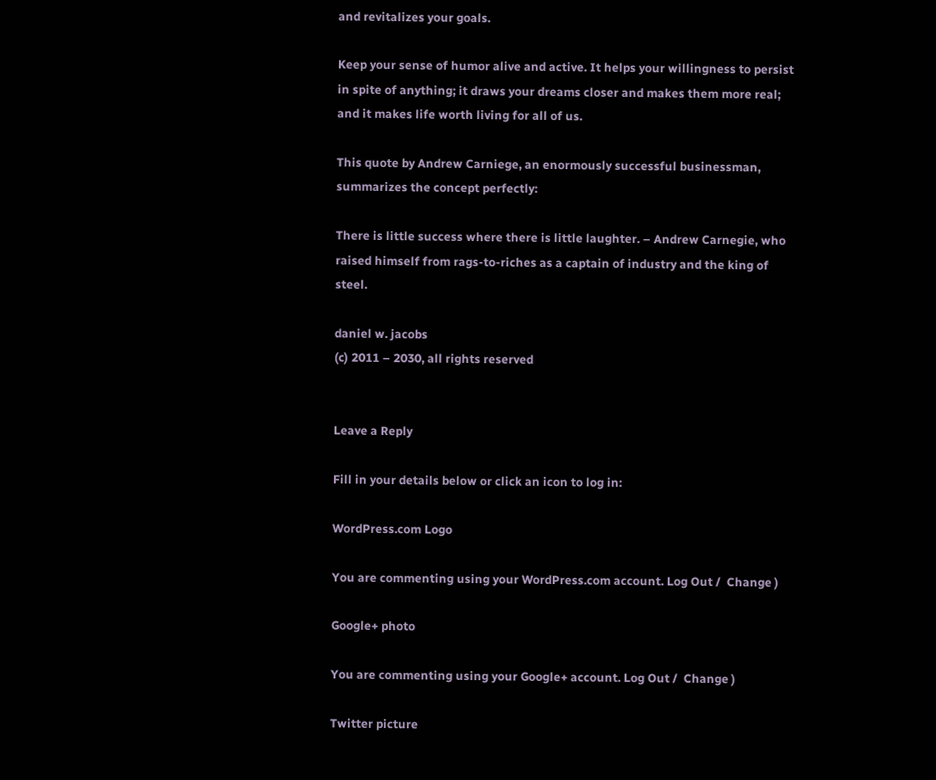and revitalizes your goals.

Keep your sense of humor alive and active. It helps your willingness to persist in spite of anything; it draws your dreams closer and makes them more real; and it makes life worth living for all of us.

This quote by Andrew Carniege, an enormously successful businessman, summarizes the concept perfectly:

There is little success where there is little laughter. – Andrew Carnegie, who raised himself from rags-to-riches as a captain of industry and the king of steel.

daniel w. jacobs
(c) 2011 – 2030, all rights reserved


Leave a Reply

Fill in your details below or click an icon to log in:

WordPress.com Logo

You are commenting using your WordPress.com account. Log Out /  Change )

Google+ photo

You are commenting using your Google+ account. Log Out /  Change )

Twitter picture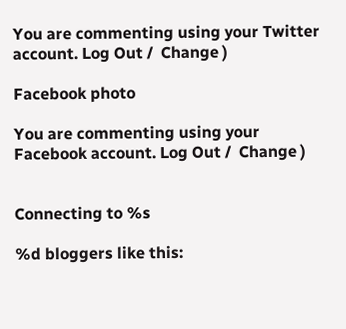You are commenting using your Twitter account. Log Out /  Change )

Facebook photo

You are commenting using your Facebook account. Log Out /  Change )


Connecting to %s

%d bloggers like this: